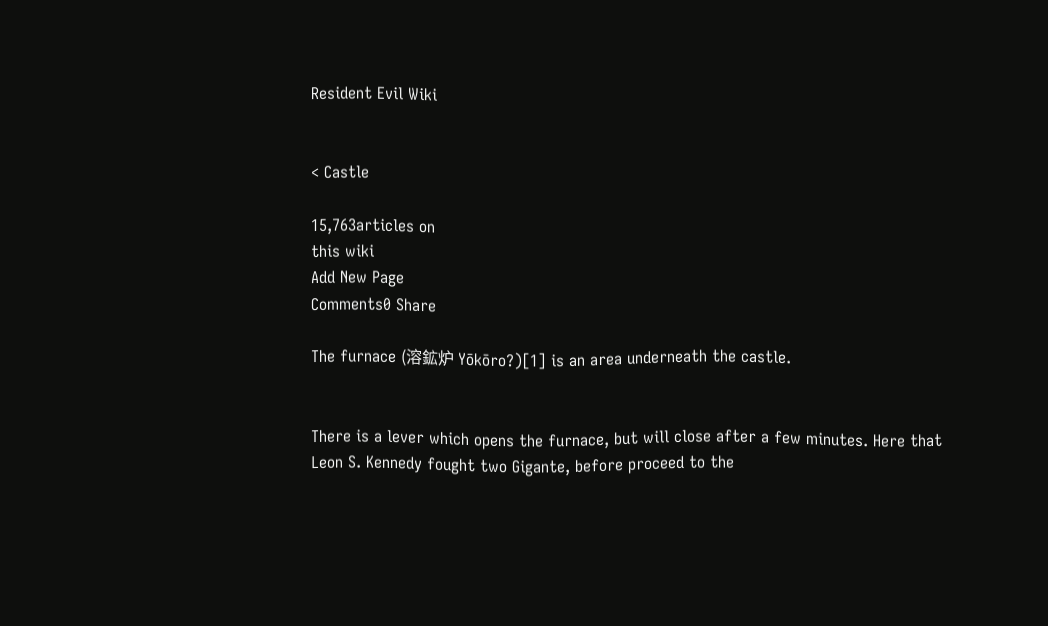Resident Evil Wiki


< Castle

15,763articles on
this wiki
Add New Page
Comments0 Share

The furnace (溶鉱炉 Yōkōro?)[1] is an area underneath the castle.


There is a lever which opens the furnace, but will close after a few minutes. Here that Leon S. Kennedy fought two Gigante, before proceed to the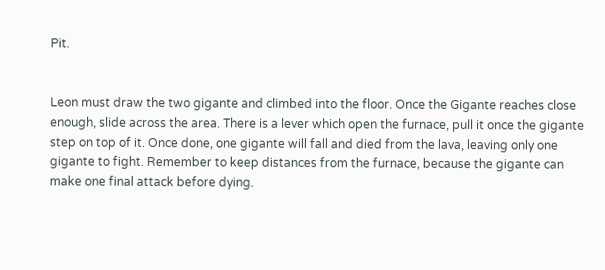Pit.


Leon must draw the two gigante and climbed into the floor. Once the Gigante reaches close enough, slide across the area. There is a lever which open the furnace, pull it once the gigante step on top of it. Once done, one gigante will fall and died from the lava, leaving only one gigante to fight. Remember to keep distances from the furnace, because the gigante can make one final attack before dying.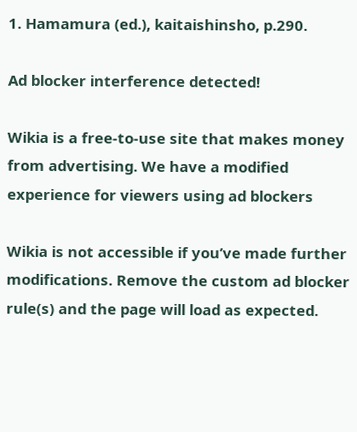1. Hamamura (ed.), kaitaishinsho, p.290.

Ad blocker interference detected!

Wikia is a free-to-use site that makes money from advertising. We have a modified experience for viewers using ad blockers

Wikia is not accessible if you’ve made further modifications. Remove the custom ad blocker rule(s) and the page will load as expected.